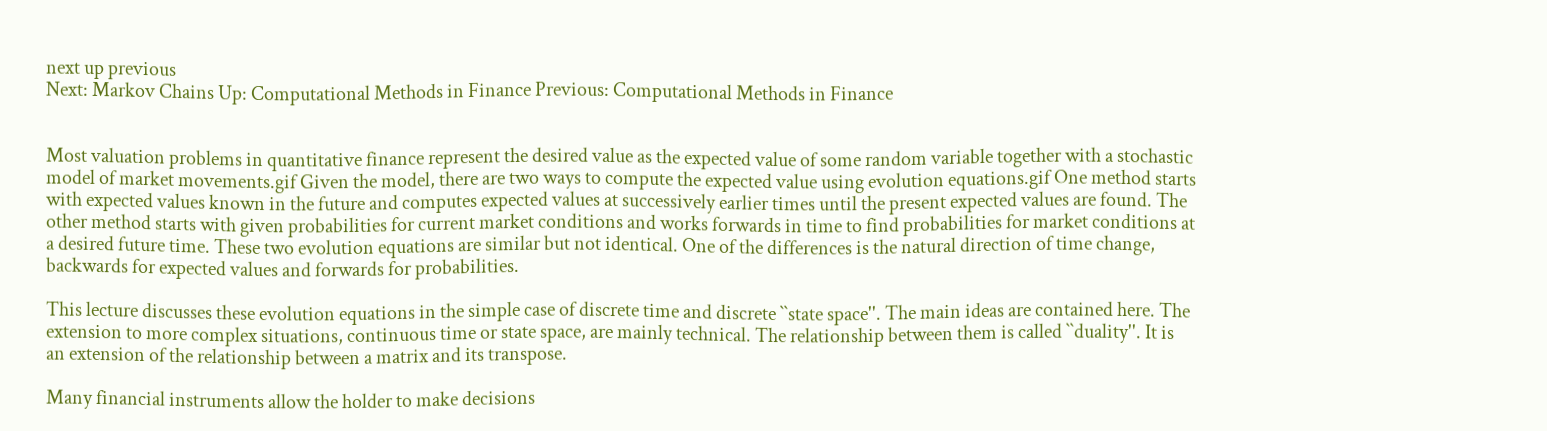next up previous
Next: Markov Chains Up: Computational Methods in Finance Previous: Computational Methods in Finance


Most valuation problems in quantitative finance represent the desired value as the expected value of some random variable together with a stochastic model of market movements.gif Given the model, there are two ways to compute the expected value using evolution equations.gif One method starts with expected values known in the future and computes expected values at successively earlier times until the present expected values are found. The other method starts with given probabilities for current market conditions and works forwards in time to find probabilities for market conditions at a desired future time. These two evolution equations are similar but not identical. One of the differences is the natural direction of time change, backwards for expected values and forwards for probabilities.

This lecture discusses these evolution equations in the simple case of discrete time and discrete ``state space''. The main ideas are contained here. The extension to more complex situations, continuous time or state space, are mainly technical. The relationship between them is called ``duality''. It is an extension of the relationship between a matrix and its transpose.

Many financial instruments allow the holder to make decisions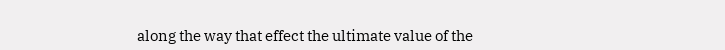along the way that effect the ultimate value of the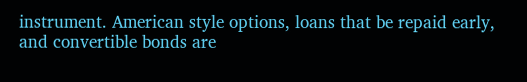instrument. American style options, loans that be repaid early, and convertible bonds are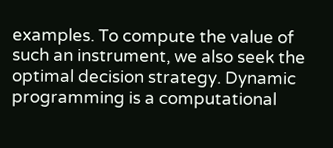examples. To compute the value of such an instrument, we also seek the optimal decision strategy. Dynamic programming is a computational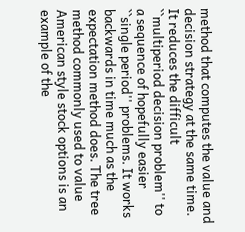method that computes the value and decision strategy at the same time. It reduces the difficult ``multiperiod decision problem'' to a sequence of hopefully easier ``single period'' problems. It works backwards in time much as the expectation method does. The tree method commonly used to value American style stock options is an example of the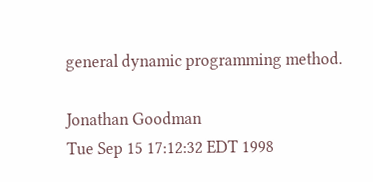general dynamic programming method.

Jonathan Goodman
Tue Sep 15 17:12:32 EDT 1998